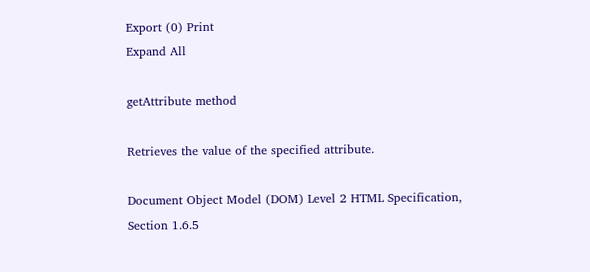Export (0) Print
Expand All

getAttribute method

Retrieves the value of the specified attribute.

Document Object Model (DOM) Level 2 HTML Specification, Section 1.6.5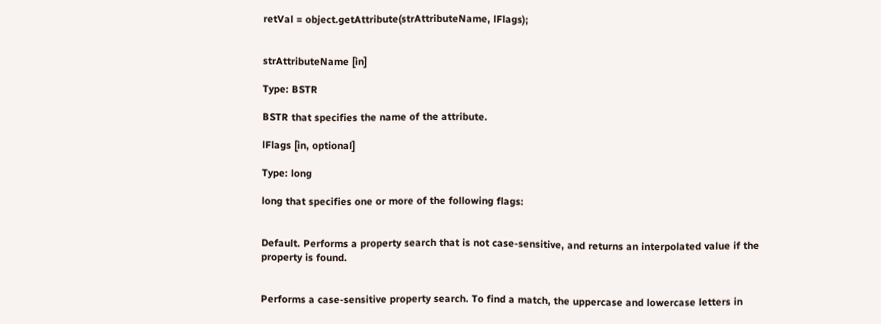retVal = object.getAttribute(strAttributeName, lFlags);


strAttributeName [in]

Type: BSTR

BSTR that specifies the name of the attribute.

lFlags [in, optional]

Type: long

long that specifies one or more of the following flags:


Default. Performs a property search that is not case-sensitive, and returns an interpolated value if the property is found.


Performs a case-sensitive property search. To find a match, the uppercase and lowercase letters in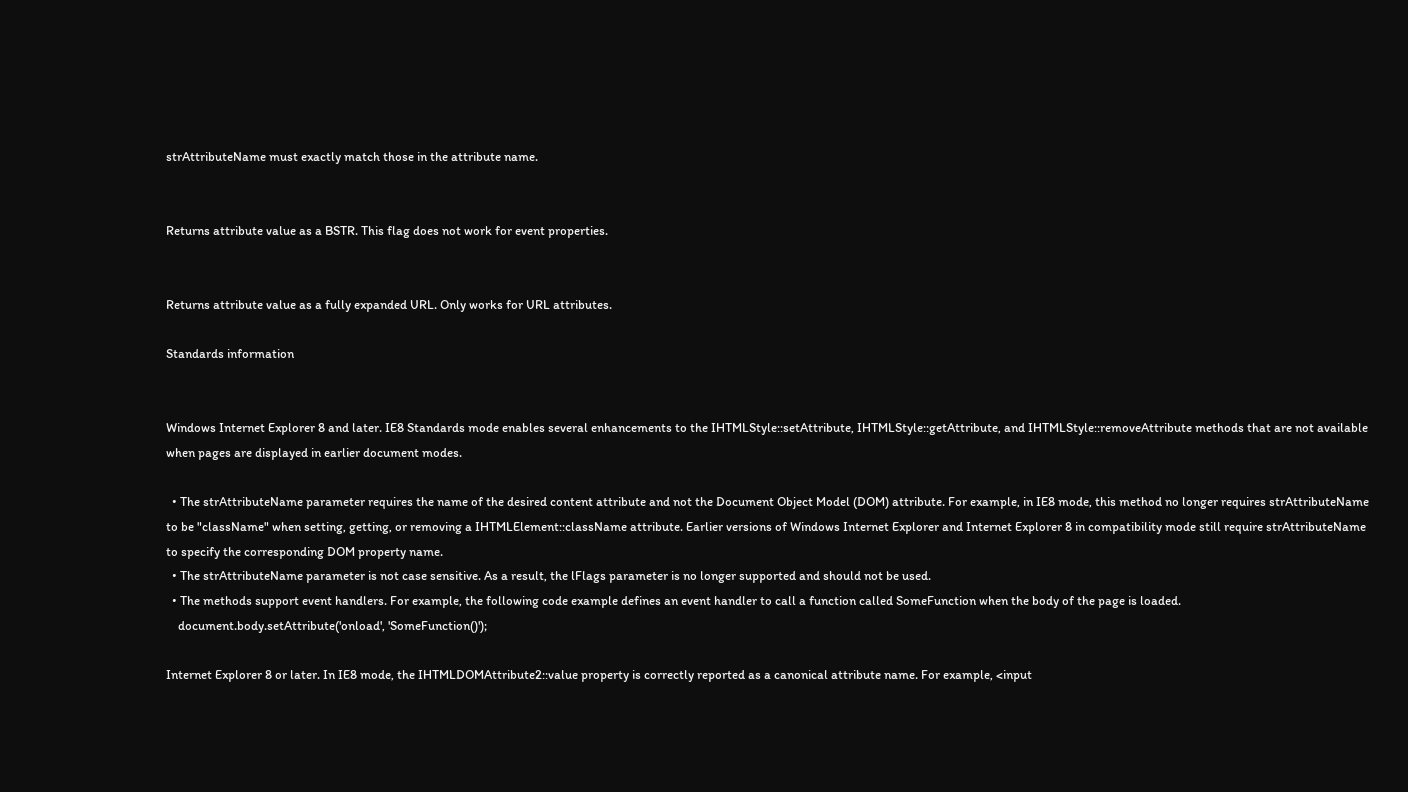strAttributeName must exactly match those in the attribute name.


Returns attribute value as a BSTR. This flag does not work for event properties.


Returns attribute value as a fully expanded URL. Only works for URL attributes.

Standards information


Windows Internet Explorer 8 and later. IE8 Standards mode enables several enhancements to the IHTMLStyle::setAttribute, IHTMLStyle::getAttribute, and IHTMLStyle::removeAttribute methods that are not available when pages are displayed in earlier document modes.

  • The strAttributeName parameter requires the name of the desired content attribute and not the Document Object Model (DOM) attribute. For example, in IE8 mode, this method no longer requires strAttributeName to be "className" when setting, getting, or removing a IHTMLElement::className attribute. Earlier versions of Windows Internet Explorer and Internet Explorer 8 in compatibility mode still require strAttributeName to specify the corresponding DOM property name.
  • The strAttributeName parameter is not case sensitive. As a result, the lFlags parameter is no longer supported and should not be used.
  • The methods support event handlers. For example, the following code example defines an event handler to call a function called SomeFunction when the body of the page is loaded.
    document.body.setAttribute('onload', 'SomeFunction()');

Internet Explorer 8 or later. In IE8 mode, the IHTMLDOMAttribute2::value property is correctly reported as a canonical attribute name. For example, <input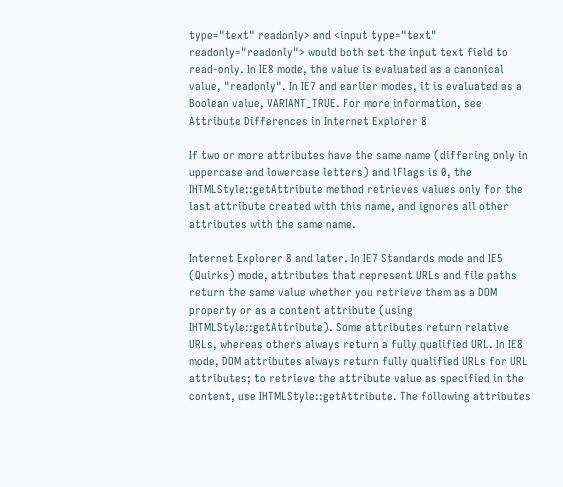type="text" readonly> and <input type="text" readonly="readonly"> would both set the input text field to read-only. In IE8 mode, the value is evaluated as a canonical value, "readonly". In IE7 and earlier modes, it is evaluated as a Boolean value, VARIANT_TRUE. For more information, see Attribute Differences in Internet Explorer 8

If two or more attributes have the same name (differing only in uppercase and lowercase letters) and lFlags is 0, the IHTMLStyle::getAttribute method retrieves values only for the last attribute created with this name, and ignores all other attributes with the same name.

Internet Explorer 8 and later. In IE7 Standards mode and IE5 (Quirks) mode, attributes that represent URLs and file paths return the same value whether you retrieve them as a DOM property or as a content attribute (using IHTMLStyle::getAttribute). Some attributes return relative URLs, whereas others always return a fully qualified URL. In IE8 mode, DOM attributes always return fully qualified URLs for URL attributes; to retrieve the attribute value as specified in the content, use IHTMLStyle::getAttribute. The following attributes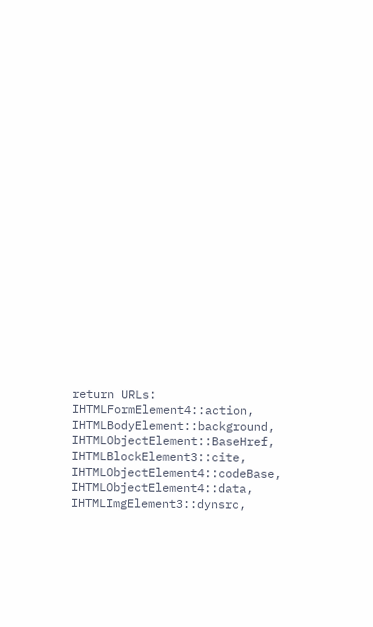return URLs: IHTMLFormElement4::action, IHTMLBodyElement::background, IHTMLObjectElement::BaseHref, IHTMLBlockElement3::cite, IHTMLObjectElement4::codeBase, IHTMLObjectElement4::data, IHTMLImgElement3::dynsrc,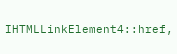IHTMLLinkElement4::href,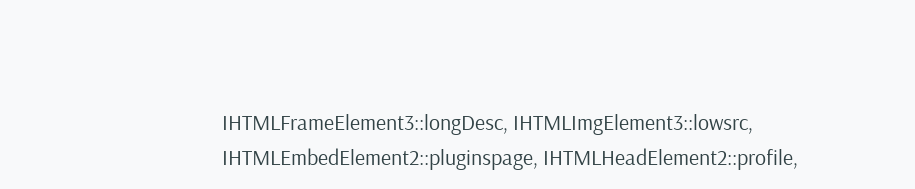IHTMLFrameElement3::longDesc, IHTMLImgElement3::lowsrc, IHTMLEmbedElement2::pluginspage, IHTMLHeadElement2::profile,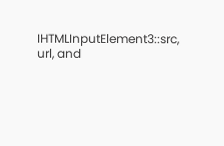IHTMLInputElement3::src, url, and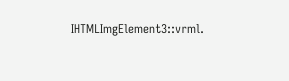IHTMLImgElement3::vrml.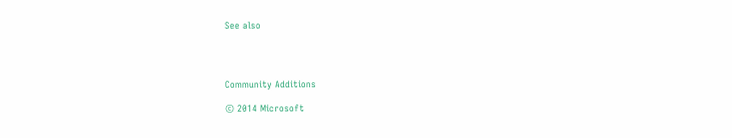See also




Community Additions

© 2014 Microsoft